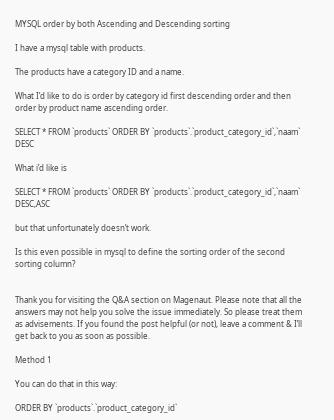MYSQL order by both Ascending and Descending sorting

I have a mysql table with products.

The products have a category ID and a name.

What I’d like to do is order by category id first descending order and then order by product name ascending order.

SELECT * FROM `products` ORDER BY `products`.`product_category_id`,`naam` DESC

What i’d like is

SELECT * FROM `products` ORDER BY `products`.`product_category_id`,`naam` DESC,ASC

but that unfortunately doesn’t work.

Is this even possible in mysql to define the sorting order of the second sorting column?


Thank you for visiting the Q&A section on Magenaut. Please note that all the answers may not help you solve the issue immediately. So please treat them as advisements. If you found the post helpful (or not), leave a comment & I’ll get back to you as soon as possible.

Method 1

You can do that in this way:

ORDER BY `products`.`product_category_id`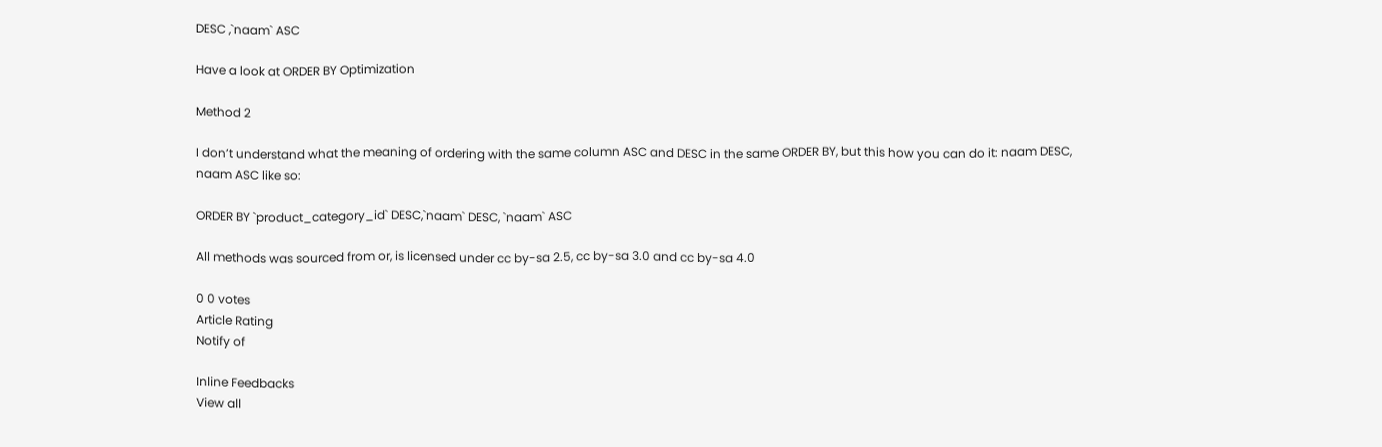DESC ,`naam` ASC

Have a look at ORDER BY Optimization

Method 2

I don’t understand what the meaning of ordering with the same column ASC and DESC in the same ORDER BY, but this how you can do it: naam DESC, naam ASC like so:

ORDER BY `product_category_id` DESC,`naam` DESC, `naam` ASC

All methods was sourced from or, is licensed under cc by-sa 2.5, cc by-sa 3.0 and cc by-sa 4.0

0 0 votes
Article Rating
Notify of

Inline Feedbacks
View all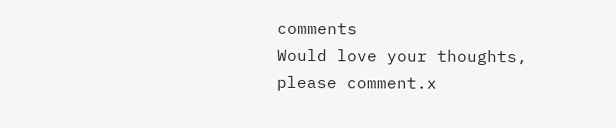comments
Would love your thoughts, please comment.x